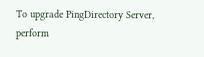To upgrade PingDirectory Server, perform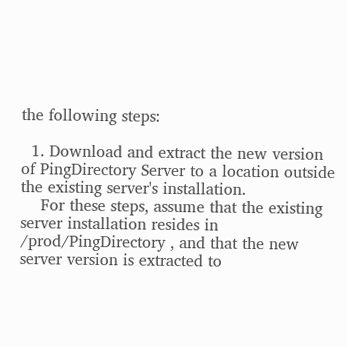the following steps:

  1. Download and extract the new version of PingDirectory Server to a location outside the existing server's installation.
    For these steps, assume that the existing server installation resides in /prod/PingDirectory , and that the new server version is extracted to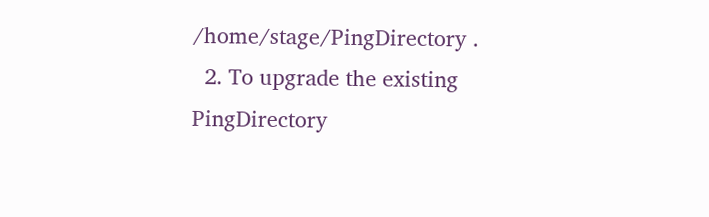/home/stage/PingDirectory .
  2. To upgrade the existing PingDirectory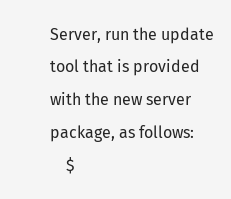Server, run the update tool that is provided with the new server package, as follows:
    $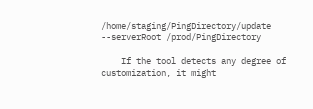/home/staging/PingDirectory/update --serverRoot /prod/PingDirectory

    If the tool detects any degree of customization, it might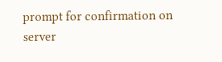prompt for confirmation on server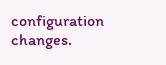configuration changes.